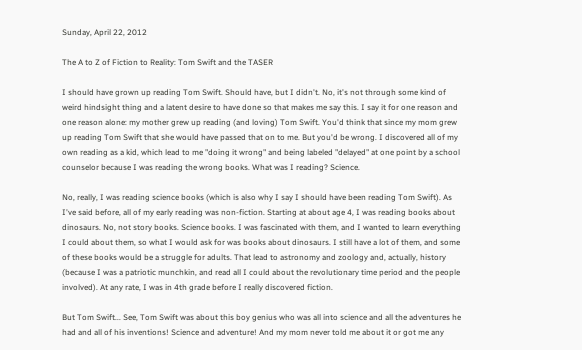Sunday, April 22, 2012

The A to Z of Fiction to Reality: Tom Swift and the TASER

I should have grown up reading Tom Swift. Should have, but I didn't. No, it's not through some kind of weird hindsight thing and a latent desire to have done so that makes me say this. I say it for one reason and one reason alone: my mother grew up reading (and loving) Tom Swift. You'd think that since my mom grew up reading Tom Swift that she would have passed that on to me. But you'd be wrong. I discovered all of my own reading as a kid, which lead to me "doing it wrong" and being labeled "delayed" at one point by a school counselor because I was reading the wrong books. What was I reading? Science.

No, really, I was reading science books (which is also why I say I should have been reading Tom Swift). As I've said before, all of my early reading was non-fiction. Starting at about age 4, I was reading books about dinosaurs. No, not story books. Science books. I was fascinated with them, and I wanted to learn everything I could about them, so what I would ask for was books about dinosaurs. I still have a lot of them, and some of these books would be a struggle for adults. That lead to astronomy and zoology and, actually, history (because I was a patriotic munchkin, and read all I could about the revolutionary time period and the people involved). At any rate, I was in 4th grade before I really discovered fiction.

But Tom Swift... See, Tom Swift was about this boy genius who was all into science and all the adventures he had and all of his inventions! Science and adventure! And my mom never told me about it or got me any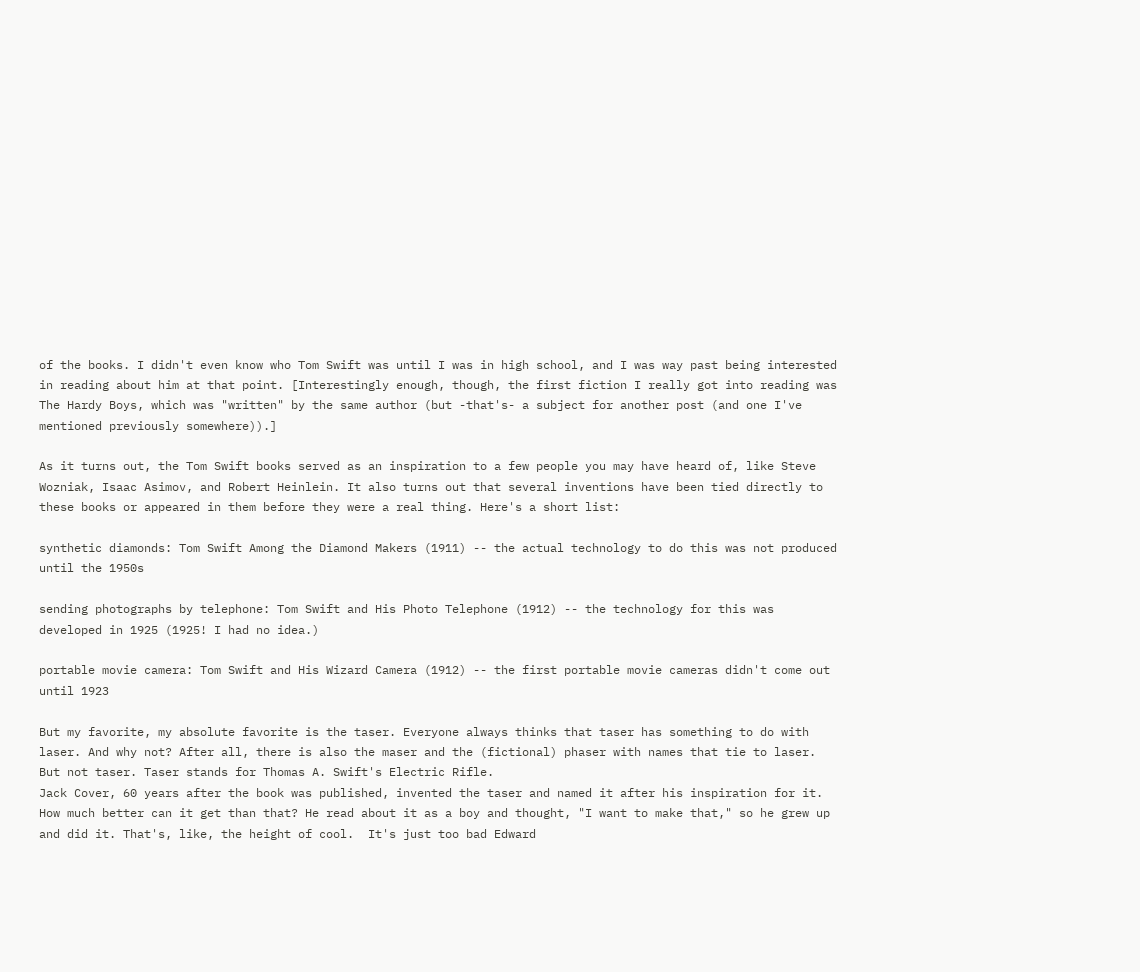of the books. I didn't even know who Tom Swift was until I was in high school, and I was way past being interested in reading about him at that point. [Interestingly enough, though, the first fiction I really got into reading was The Hardy Boys, which was "written" by the same author (but -that's- a subject for another post (and one I've mentioned previously somewhere)).]

As it turns out, the Tom Swift books served as an inspiration to a few people you may have heard of, like Steve Wozniak, Isaac Asimov, and Robert Heinlein. It also turns out that several inventions have been tied directly to these books or appeared in them before they were a real thing. Here's a short list:

synthetic diamonds: Tom Swift Among the Diamond Makers (1911) -- the actual technology to do this was not produced until the 1950s

sending photographs by telephone: Tom Swift and His Photo Telephone (1912) -- the technology for this was developed in 1925 (1925! I had no idea.)

portable movie camera: Tom Swift and His Wizard Camera (1912) -- the first portable movie cameras didn't come out until 1923

But my favorite, my absolute favorite is the taser. Everyone always thinks that taser has something to do with laser. And why not? After all, there is also the maser and the (fictional) phaser with names that tie to laser. But not taser. Taser stands for Thomas A. Swift's Electric Rifle.
Jack Cover, 60 years after the book was published, invented the taser and named it after his inspiration for it. How much better can it get than that? He read about it as a boy and thought, "I want to make that," so he grew up and did it. That's, like, the height of cool.  It's just too bad Edward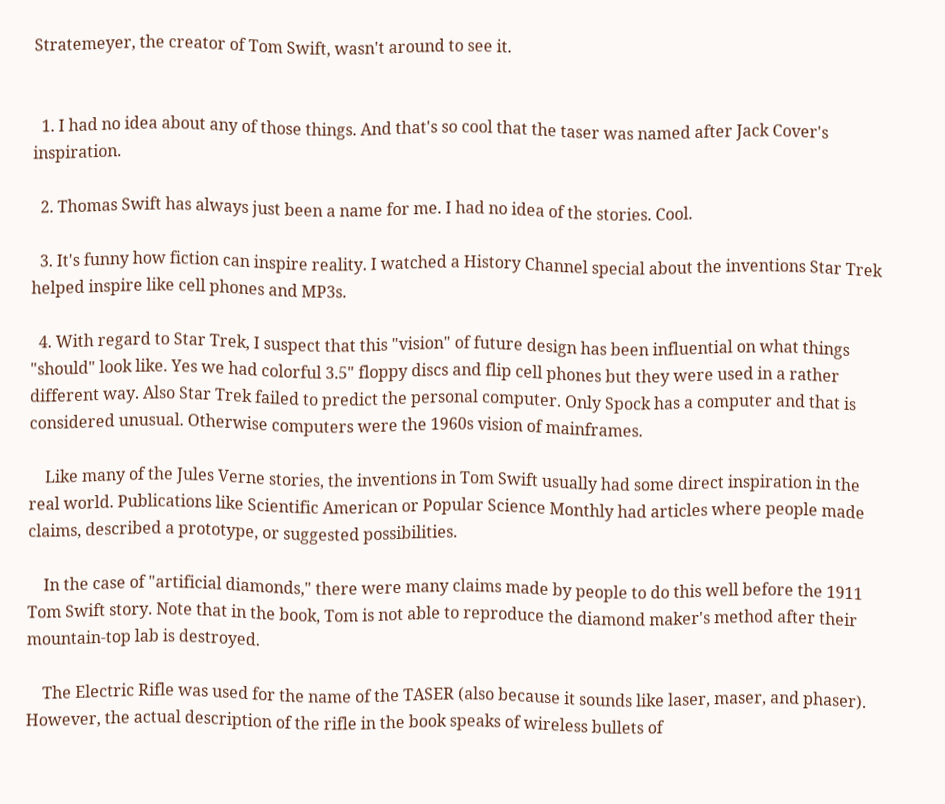Stratemeyer, the creator of Tom Swift, wasn't around to see it.


  1. I had no idea about any of those things. And that's so cool that the taser was named after Jack Cover's inspiration.

  2. Thomas Swift has always just been a name for me. I had no idea of the stories. Cool.

  3. It's funny how fiction can inspire reality. I watched a History Channel special about the inventions Star Trek helped inspire like cell phones and MP3s.

  4. With regard to Star Trek, I suspect that this "vision" of future design has been influential on what things "should" look like. Yes we had colorful 3.5" floppy discs and flip cell phones but they were used in a rather different way. Also Star Trek failed to predict the personal computer. Only Spock has a computer and that is considered unusual. Otherwise computers were the 1960s vision of mainframes.

    Like many of the Jules Verne stories, the inventions in Tom Swift usually had some direct inspiration in the real world. Publications like Scientific American or Popular Science Monthly had articles where people made claims, described a prototype, or suggested possibilities.

    In the case of "artificial diamonds," there were many claims made by people to do this well before the 1911 Tom Swift story. Note that in the book, Tom is not able to reproduce the diamond maker's method after their mountain-top lab is destroyed.

    The Electric Rifle was used for the name of the TASER (also because it sounds like laser, maser, and phaser). However, the actual description of the rifle in the book speaks of wireless bullets of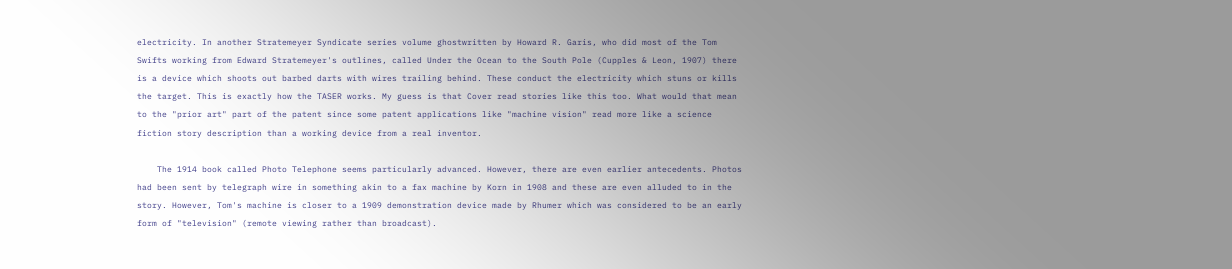electricity. In another Stratemeyer Syndicate series volume ghostwritten by Howard R. Garis, who did most of the Tom Swifts working from Edward Stratemeyer's outlines, called Under the Ocean to the South Pole (Cupples & Leon, 1907) there is a device which shoots out barbed darts with wires trailing behind. These conduct the electricity which stuns or kills the target. This is exactly how the TASER works. My guess is that Cover read stories like this too. What would that mean to the "prior art" part of the patent since some patent applications like "machine vision" read more like a science fiction story description than a working device from a real inventor.

    The 1914 book called Photo Telephone seems particularly advanced. However, there are even earlier antecedents. Photos had been sent by telegraph wire in something akin to a fax machine by Korn in 1908 and these are even alluded to in the story. However, Tom's machine is closer to a 1909 demonstration device made by Rhumer which was considered to be an early form of "television" (remote viewing rather than broadcast).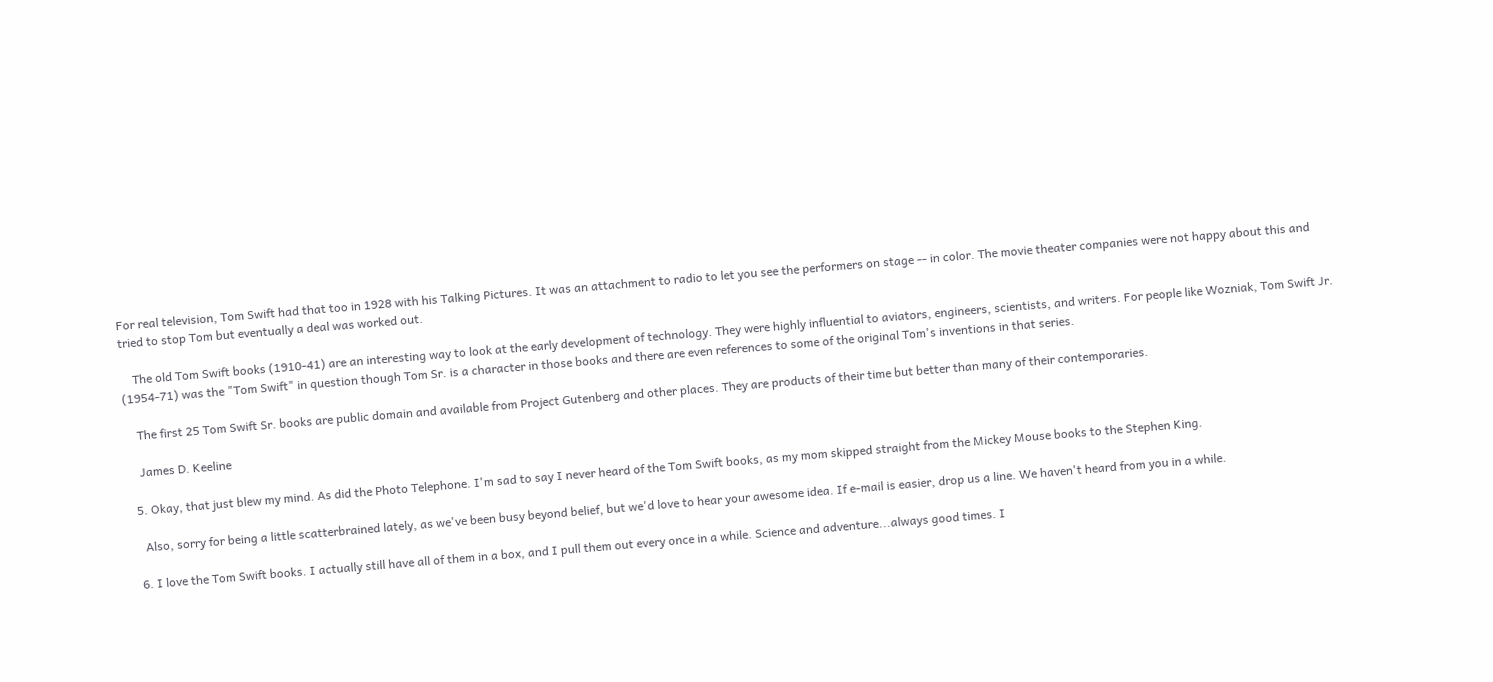For real television, Tom Swift had that too in 1928 with his Talking Pictures. It was an attachment to radio to let you see the performers on stage -- in color. The movie theater companies were not happy about this and tried to stop Tom but eventually a deal was worked out.

    The old Tom Swift books (1910-41) are an interesting way to look at the early development of technology. They were highly influential to aviators, engineers, scientists, and writers. For people like Wozniak, Tom Swift Jr. (1954-71) was the "Tom Swift" in question though Tom Sr. is a character in those books and there are even references to some of the original Tom's inventions in that series.

    The first 25 Tom Swift Sr. books are public domain and available from Project Gutenberg and other places. They are products of their time but better than many of their contemporaries.

    James D. Keeline

  5. Okay, that just blew my mind. As did the Photo Telephone. I'm sad to say I never heard of the Tom Swift books, as my mom skipped straight from the Mickey Mouse books to the Stephen King.

    Also, sorry for being a little scatterbrained lately, as we've been busy beyond belief, but we'd love to hear your awesome idea. If e-mail is easier, drop us a line. We haven't heard from you in a while.

  6. I love the Tom Swift books. I actually still have all of them in a box, and I pull them out every once in a while. Science and adventure...always good times. I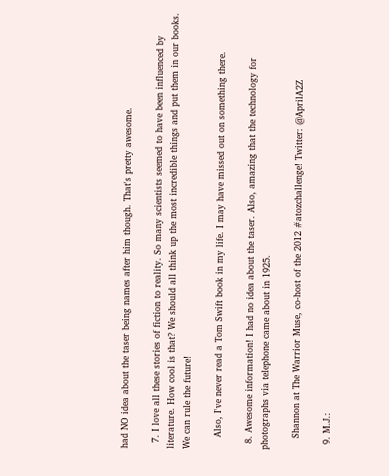had NO idea about the taser being names after him though. That's pretty awesome.

  7. I love all these stories of fiction to reality. So many scientists seemed to have been influenced by literature. How cool is that? We should all think up the most incredible things and put them in our books. We can rule the future!

    Also, I've never read a Tom Swift book in my life. I may have missed out on something there.

  8. Awesome information! I had no idea about the taser. Also, amazing that the technology for photographs via telephone came about in 1925.

    Shannon at The Warrior Muse, co-host of the 2012 #atozchallenge! Twitter: @AprilA2Z

  9. M.J.: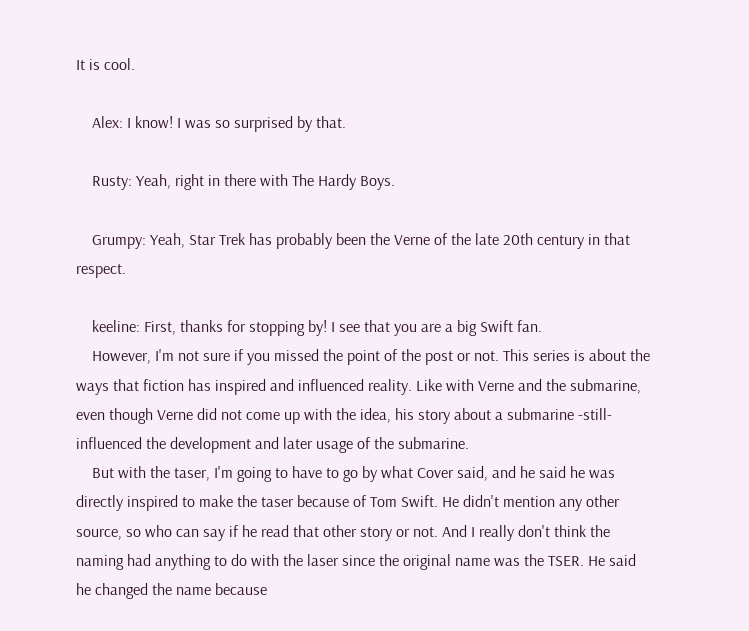It is cool.

    Alex: I know! I was so surprised by that.

    Rusty: Yeah, right in there with The Hardy Boys.

    Grumpy: Yeah, Star Trek has probably been the Verne of the late 20th century in that respect.

    keeline: First, thanks for stopping by! I see that you are a big Swift fan.
    However, I'm not sure if you missed the point of the post or not. This series is about the ways that fiction has inspired and influenced reality. Like with Verne and the submarine, even though Verne did not come up with the idea, his story about a submarine -still- influenced the development and later usage of the submarine.
    But with the taser, I'm going to have to go by what Cover said, and he said he was directly inspired to make the taser because of Tom Swift. He didn't mention any other source, so who can say if he read that other story or not. And I really don't think the naming had anything to do with the laser since the original name was the TSER. He said he changed the name because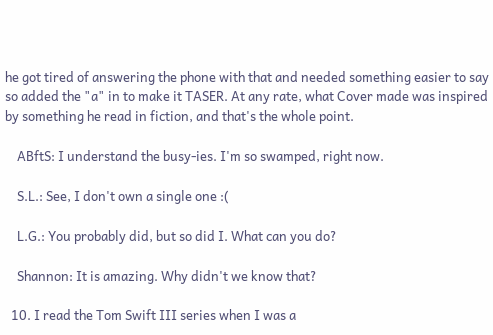he got tired of answering the phone with that and needed something easier to say so added the "a" in to make it TASER. At any rate, what Cover made was inspired by something he read in fiction, and that's the whole point.

    ABftS: I understand the busy-ies. I'm so swamped, right now.

    S.L.: See, I don't own a single one :(

    L.G.: You probably did, but so did I. What can you do?

    Shannon: It is amazing. Why didn't we know that?

  10. I read the Tom Swift III series when I was a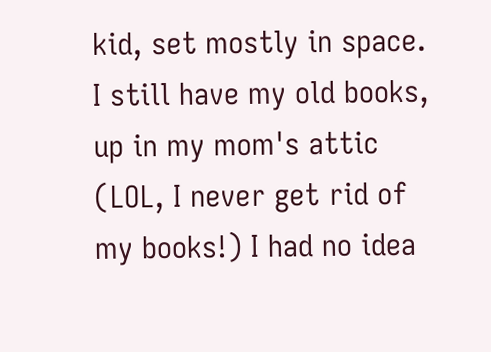kid, set mostly in space. I still have my old books, up in my mom's attic (LOL, I never get rid of my books!) I had no idea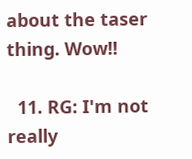about the taser thing. Wow!!

  11. RG: I'm not really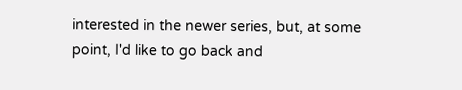interested in the newer series, but, at some point, I'd like to go back and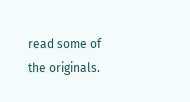read some of the originals.